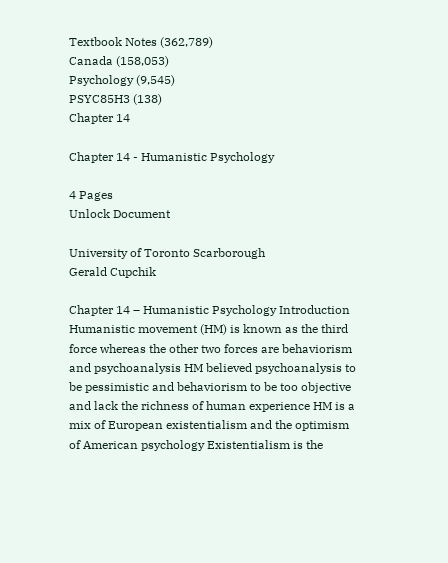Textbook Notes (362,789)
Canada (158,053)
Psychology (9,545)
PSYC85H3 (138)
Chapter 14

Chapter 14 - Humanistic Psychology

4 Pages
Unlock Document

University of Toronto Scarborough
Gerald Cupchik

Chapter 14 – Humanistic Psychology Introduction Humanistic movement (HM) is known as the third force whereas the other two forces are behaviorism and psychoanalysis HM believed psychoanalysis to be pessimistic and behaviorism to be too objective and lack the richness of human experience HM is a mix of European existentialism and the optimism of American psychology Existentialism is the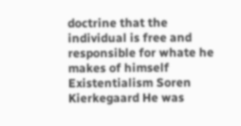doctrine that the individual is free and responsible for whate he makes of himself Existentialism Soren Kierkegaard He was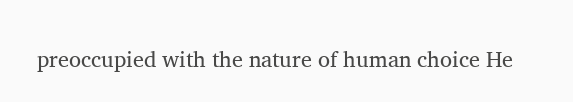preoccupied with the nature of human choice He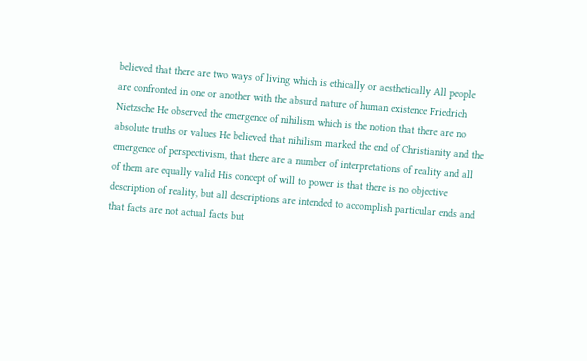believed that there are two ways of living which is ethically or aesthetically All people are confronted in one or another with the absurd nature of human existence Friedrich Nietzsche He observed the emergence of nihilism which is the notion that there are no absolute truths or values He believed that nihilism marked the end of Christianity and the emergence of perspectivism, that there are a number of interpretations of reality and all of them are equally valid His concept of will to power is that there is no objective description of reality, but all descriptions are intended to accomplish particular ends and that facts are not actual facts but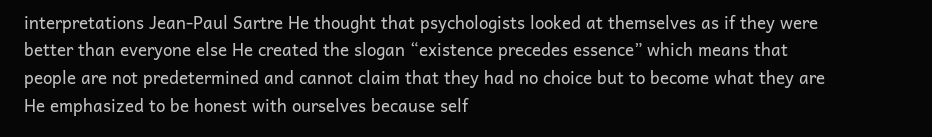interpretations Jean-Paul Sartre He thought that psychologists looked at themselves as if they were better than everyone else He created the slogan “existence precedes essence” which means that people are not predetermined and cannot claim that they had no choice but to become what they are He emphasized to be honest with ourselves because self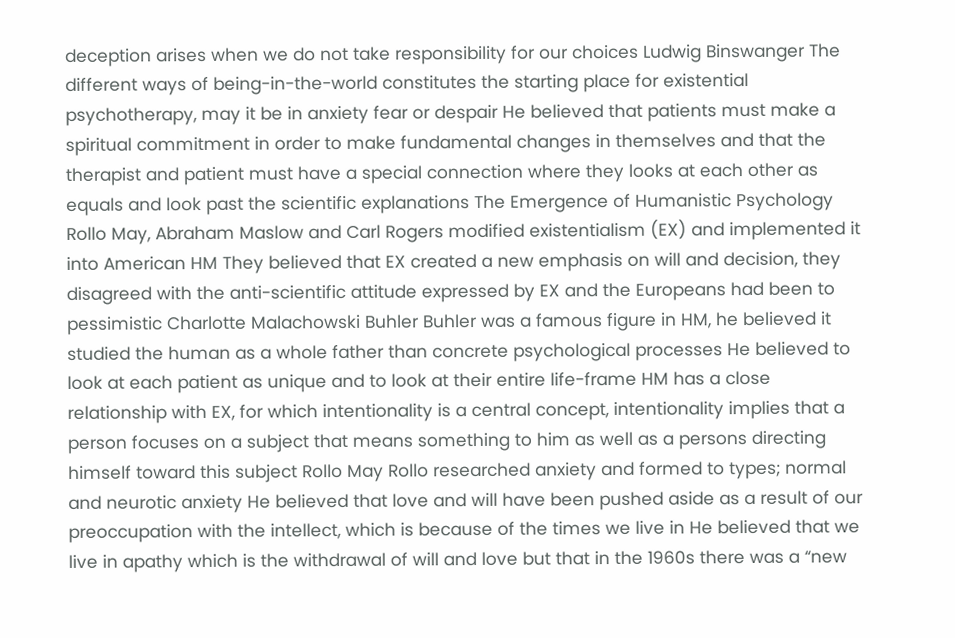deception arises when we do not take responsibility for our choices Ludwig Binswanger The different ways of being-in-the-world constitutes the starting place for existential psychotherapy, may it be in anxiety fear or despair He believed that patients must make a spiritual commitment in order to make fundamental changes in themselves and that the therapist and patient must have a special connection where they looks at each other as equals and look past the scientific explanations The Emergence of Humanistic Psychology Rollo May, Abraham Maslow and Carl Rogers modified existentialism (EX) and implemented it into American HM They believed that EX created a new emphasis on will and decision, they disagreed with the anti-scientific attitude expressed by EX and the Europeans had been to pessimistic Charlotte Malachowski Buhler Buhler was a famous figure in HM, he believed it studied the human as a whole father than concrete psychological processes He believed to look at each patient as unique and to look at their entire life-frame HM has a close relationship with EX, for which intentionality is a central concept, intentionality implies that a person focuses on a subject that means something to him as well as a persons directing himself toward this subject Rollo May Rollo researched anxiety and formed to types; normal and neurotic anxiety He believed that love and will have been pushed aside as a result of our preoccupation with the intellect, which is because of the times we live in He believed that we live in apathy which is the withdrawal of will and love but that in the 1960s there was a “new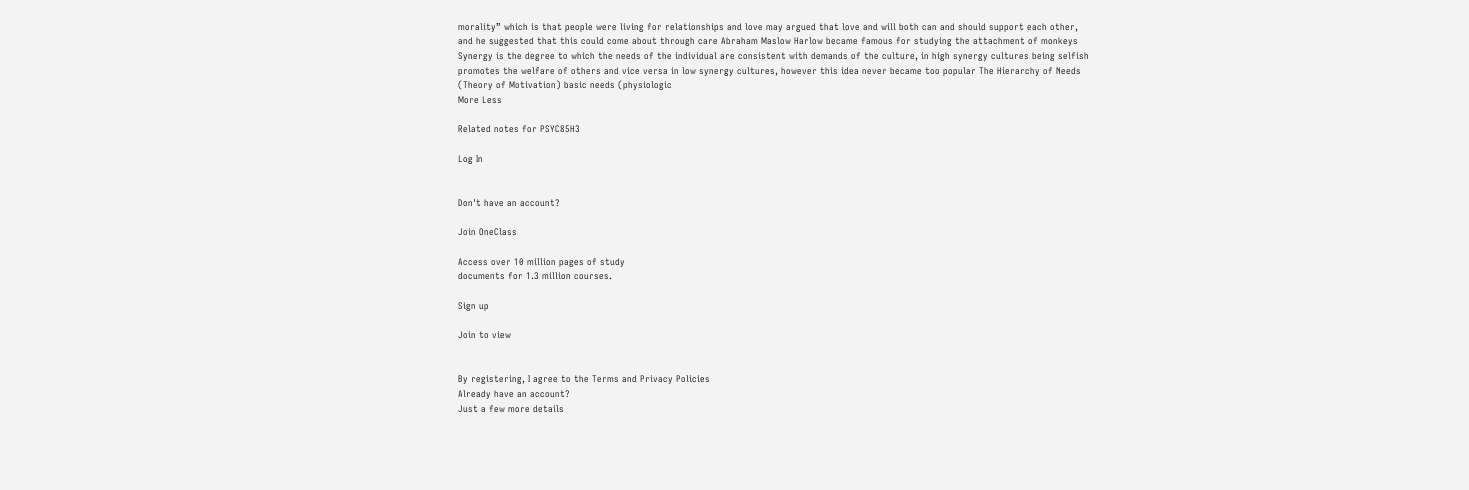morality” which is that people were living for relationships and love may argued that love and will both can and should support each other, and he suggested that this could come about through care Abraham Maslow Harlow became famous for studying the attachment of monkeys Synergy is the degree to which the needs of the individual are consistent with demands of the culture, in high synergy cultures being selfish promotes the welfare of others and vice versa in low synergy cultures, however this idea never became too popular The Hierarchy of Needs (Theory of Motivation) basic needs (physiologic
More Less

Related notes for PSYC85H3

Log In


Don't have an account?

Join OneClass

Access over 10 million pages of study
documents for 1.3 million courses.

Sign up

Join to view


By registering, I agree to the Terms and Privacy Policies
Already have an account?
Just a few more details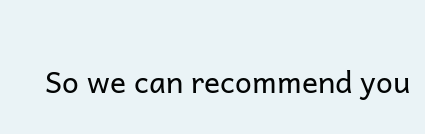So we can recommend you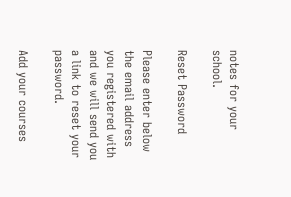notes for your school.

Reset Password

Please enter below the email address you registered with and we will send you a link to reset your password.

Add your courses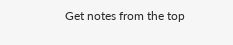Get notes from the top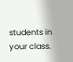students in your class.